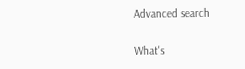Advanced search

What's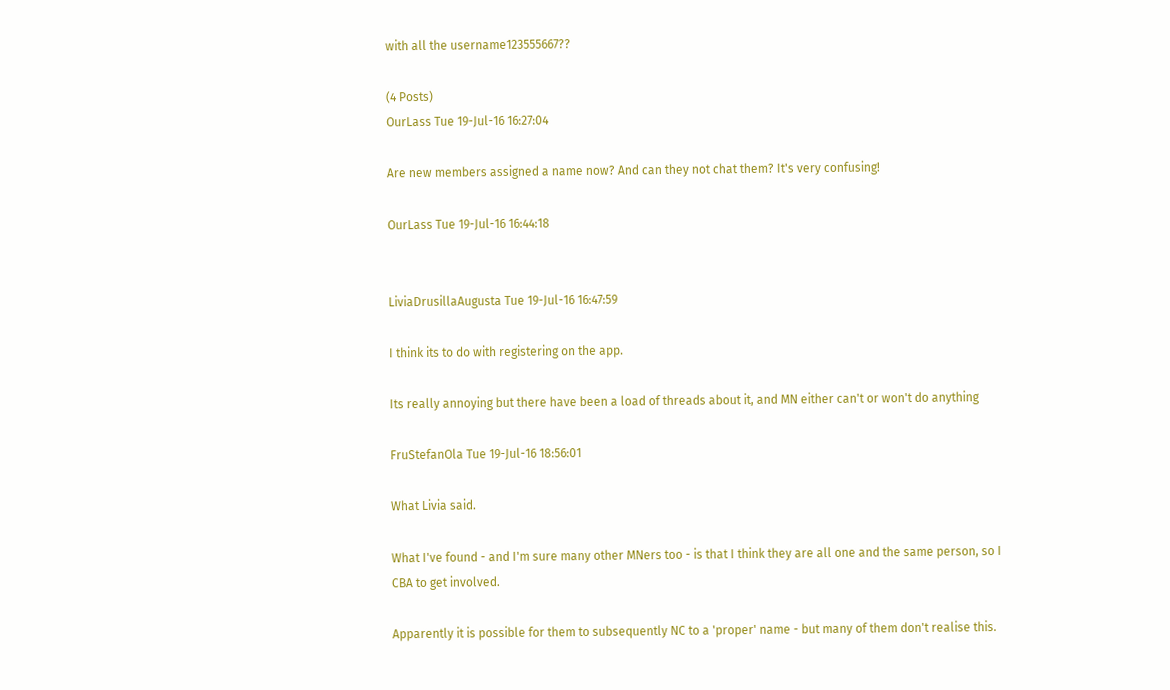with all the username123555667??

(4 Posts)
OurLass Tue 19-Jul-16 16:27:04

Are new members assigned a name now? And can they not chat them? It's very confusing!

OurLass Tue 19-Jul-16 16:44:18


LiviaDrusillaAugusta Tue 19-Jul-16 16:47:59

I think its to do with registering on the app.

Its really annoying but there have been a load of threads about it, and MN either can't or won't do anything

FruStefanOla Tue 19-Jul-16 18:56:01

What Livia said.

What I've found - and I'm sure many other MNers too - is that I think they are all one and the same person, so I CBA to get involved.

Apparently it is possible for them to subsequently NC to a 'proper' name - but many of them don't realise this.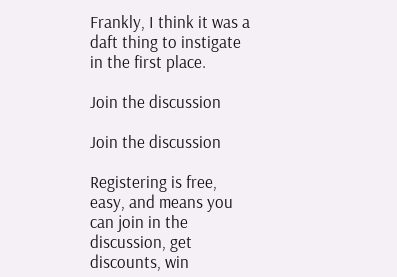Frankly, I think it was a daft thing to instigate in the first place.

Join the discussion

Join the discussion

Registering is free, easy, and means you can join in the discussion, get discounts, win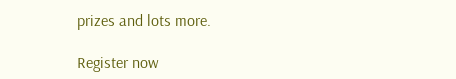prizes and lots more.

Register now